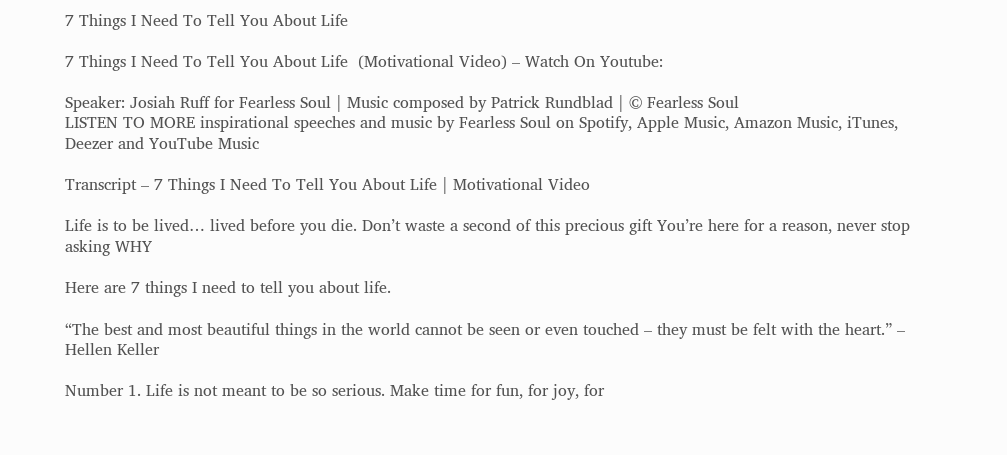7 Things I Need To Tell You About Life

7 Things I Need To Tell You About Life  (Motivational Video) – Watch On Youtube:

Speaker: Josiah Ruff for Fearless Soul | Music composed by Patrick Rundblad | © Fearless Soul
LISTEN TO MORE inspirational speeches and music by Fearless Soul on Spotify, Apple Music, Amazon Music, iTunes, Deezer and YouTube Music

Transcript – 7 Things I Need To Tell You About Life | Motivational Video

Life is to be lived… lived before you die. Don’t waste a second of this precious gift You’re here for a reason, never stop asking WHY

Here are 7 things I need to tell you about life.

“The best and most beautiful things in the world cannot be seen or even touched – they must be felt with the heart.” – Hellen Keller

Number 1. Life is not meant to be so serious. Make time for fun, for joy, for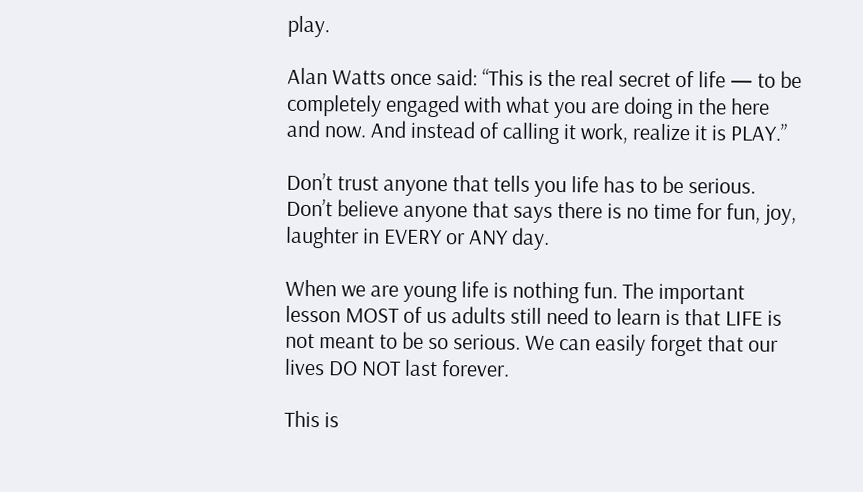play.

Alan Watts once said: “This is the real secret of life — to be completely engaged with what you are doing in the here and now. And instead of calling it work, realize it is PLAY.”

Don’t trust anyone that tells you life has to be serious. Don’t believe anyone that says there is no time for fun, joy, laughter in EVERY or ANY day.

When we are young life is nothing fun. The important lesson MOST of us adults still need to learn is that LIFE is not meant to be so serious. We can easily forget that our lives DO NOT last forever.

This is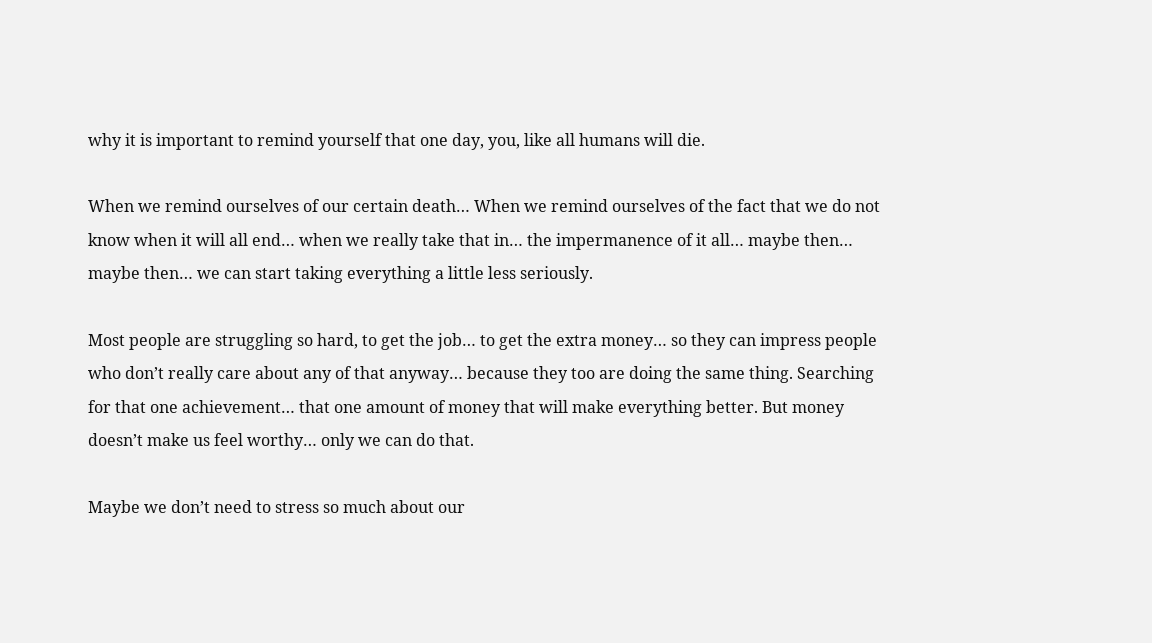why it is important to remind yourself that one day, you, like all humans will die.

When we remind ourselves of our certain death… When we remind ourselves of the fact that we do not know when it will all end… when we really take that in… the impermanence of it all… maybe then… maybe then… we can start taking everything a little less seriously.

Most people are struggling so hard, to get the job… to get the extra money… so they can impress people who don’t really care about any of that anyway… because they too are doing the same thing. Searching for that one achievement… that one amount of money that will make everything better. But money doesn’t make us feel worthy… only we can do that.

Maybe we don’t need to stress so much about our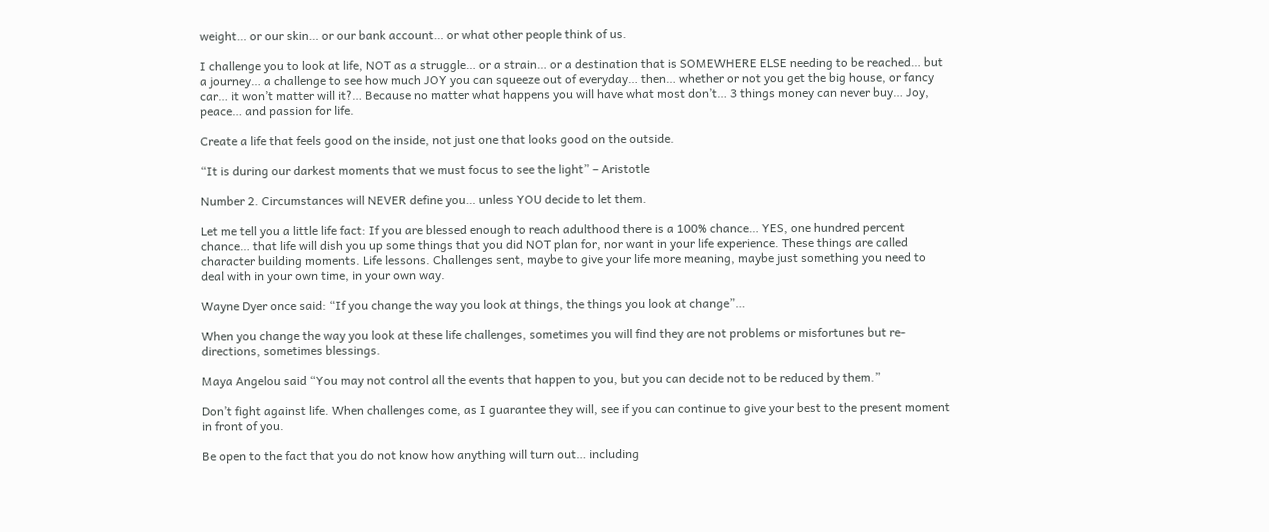weight… or our skin… or our bank account… or what other people think of us.

I challenge you to look at life, NOT as a struggle… or a strain… or a destination that is SOMEWHERE ELSE needing to be reached… but a journey… a challenge to see how much JOY you can squeeze out of everyday… then… whether or not you get the big house, or fancy car… it won’t matter will it?… Because no matter what happens you will have what most don’t… 3 things money can never buy… Joy, peace… and passion for life.

Create a life that feels good on the inside, not just one that looks good on the outside.

“It is during our darkest moments that we must focus to see the light” – Aristotle

Number 2. Circumstances will NEVER define you… unless YOU decide to let them.

Let me tell you a little life fact: If you are blessed enough to reach adulthood there is a 100% chance… YES, one hundred percent chance… that life will dish you up some things that you did NOT plan for, nor want in your life experience. These things are called character building moments. Life lessons. Challenges sent, maybe to give your life more meaning, maybe just something you need to deal with in your own time, in your own way.

Wayne Dyer once said: “If you change the way you look at things, the things you look at change”…

When you change the way you look at these life challenges, sometimes you will find they are not problems or misfortunes but re- directions, sometimes blessings.

Maya Angelou said “You may not control all the events that happen to you, but you can decide not to be reduced by them.”

Don’t fight against life. When challenges come, as I guarantee they will, see if you can continue to give your best to the present moment in front of you.

Be open to the fact that you do not know how anything will turn out… including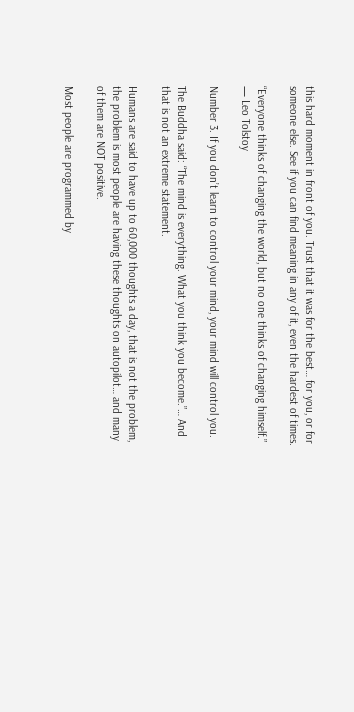this hard moment in front of you. Trust that it was for the best… for you, or for someone else. See if you can find meaning in any of it, even the hardest of times.

“Everyone thinks of changing the world, but no one thinks of changing himself.” — Leo Tolstoy

Number 3. If you don’t learn to control your mind, your mind will control you.

The Buddha said: “The mind is everything. What you think you become.”… And that is not an extreme statement.

Humans are said to have up to 60,000 thoughts a day, that is not the problem, the problem is most people are having these thoughts on autopilot… and many of them are NOT positive.

Most people are programmed by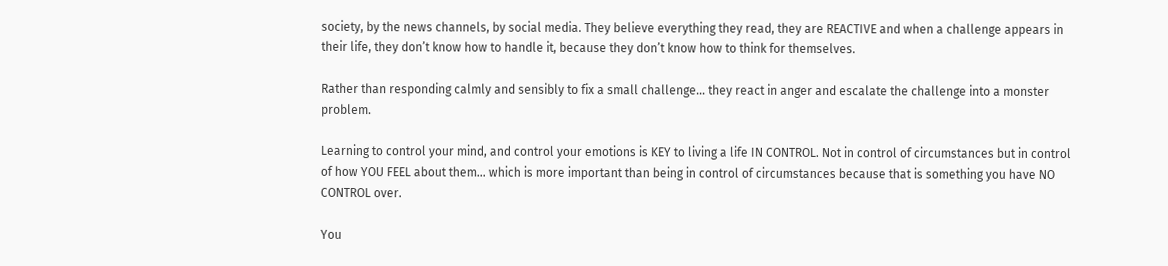society, by the news channels, by social media. They believe everything they read, they are REACTIVE and when a challenge appears in their life, they don’t know how to handle it, because they don’t know how to think for themselves.

Rather than responding calmly and sensibly to fix a small challenge… they react in anger and escalate the challenge into a monster problem.

Learning to control your mind, and control your emotions is KEY to living a life IN CONTROL. Not in control of circumstances but in control of how YOU FEEL about them… which is more important than being in control of circumstances because that is something you have NO CONTROL over.

You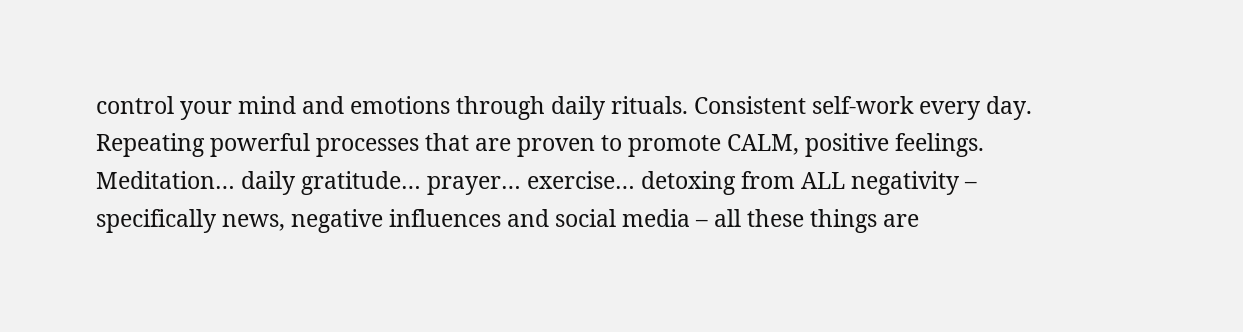control your mind and emotions through daily rituals. Consistent self-work every day. Repeating powerful processes that are proven to promote CALM, positive feelings. Meditation… daily gratitude… prayer… exercise… detoxing from ALL negativity – specifically news, negative influences and social media – all these things are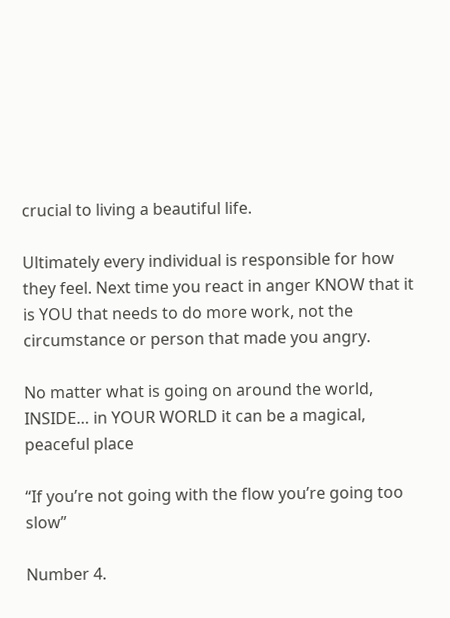crucial to living a beautiful life.

Ultimately every individual is responsible for how they feel. Next time you react in anger KNOW that it is YOU that needs to do more work, not the circumstance or person that made you angry.

No matter what is going on around the world, INSIDE… in YOUR WORLD it can be a magical, peaceful place

“If you’re not going with the flow you’re going too slow”

Number 4.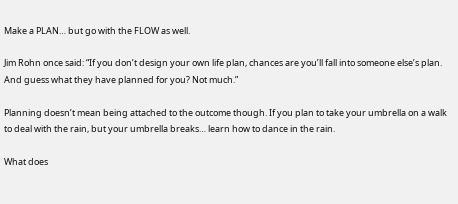Make a PLAN… but go with the FLOW as well.

Jim Rohn once said: “If you don’t design your own life plan, chances are you’ll fall into someone else’s plan. And guess what they have planned for you? Not much.”

Planning doesn’t mean being attached to the outcome though. If you plan to take your umbrella on a walk to deal with the rain, but your umbrella breaks… learn how to dance in the rain.

What does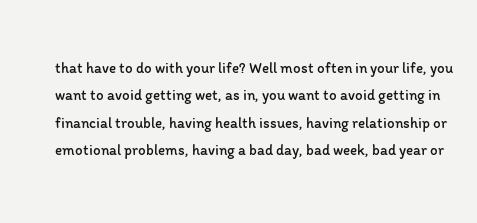that have to do with your life? Well most often in your life, you want to avoid getting wet, as in, you want to avoid getting in financial trouble, having health issues, having relationship or emotional problems, having a bad day, bad week, bad year or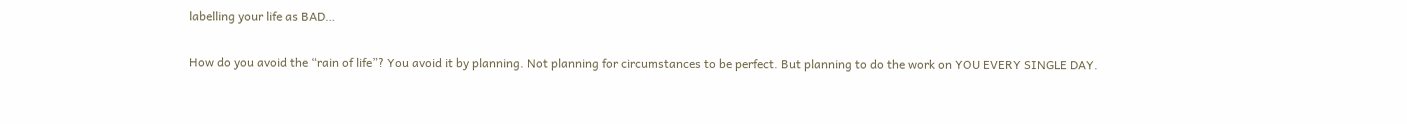labelling your life as BAD…

How do you avoid the “rain of life”? You avoid it by planning. Not planning for circumstances to be perfect. But planning to do the work on YOU EVERY SINGLE DAY.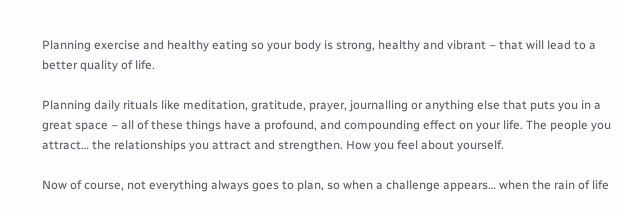Planning exercise and healthy eating so your body is strong, healthy and vibrant – that will lead to a better quality of life.

Planning daily rituals like meditation, gratitude, prayer, journalling or anything else that puts you in a great space – all of these things have a profound, and compounding effect on your life. The people you attract… the relationships you attract and strengthen. How you feel about yourself.

Now of course, not everything always goes to plan, so when a challenge appears… when the rain of life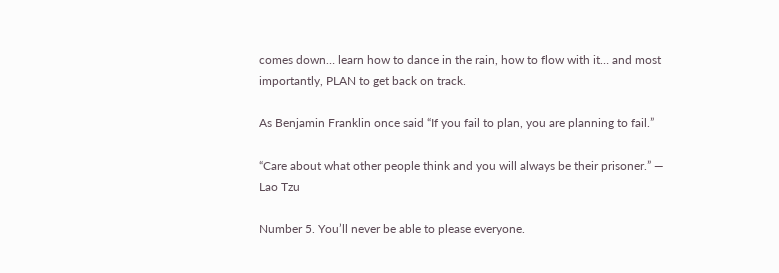comes down… learn how to dance in the rain, how to flow with it… and most importantly, PLAN to get back on track.

As Benjamin Franklin once said “If you fail to plan, you are planning to fail.”

“Care about what other people think and you will always be their prisoner.” ― Lao Tzu

Number 5. You’ll never be able to please everyone.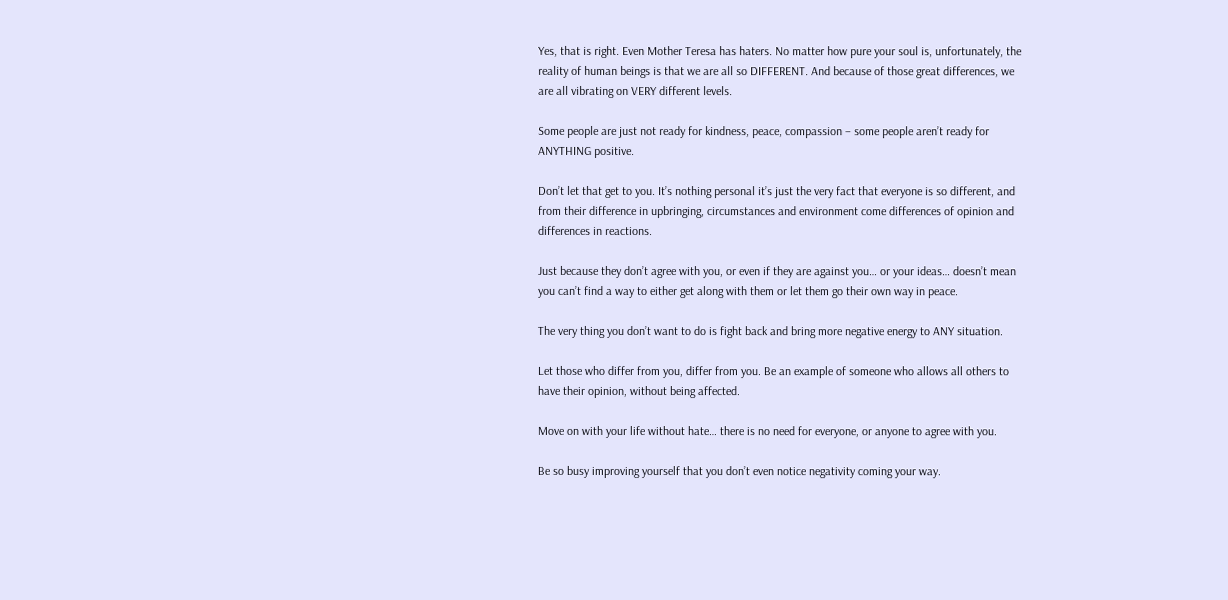Yes, that is right. Even Mother Teresa has haters. No matter how pure your soul is, unfortunately, the reality of human beings is that we are all so DIFFERENT. And because of those great differences, we are all vibrating on VERY different levels.

Some people are just not ready for kindness, peace, compassion – some people aren’t ready for ANYTHING positive.

Don’t let that get to you. It’s nothing personal it’s just the very fact that everyone is so different, and from their difference in upbringing, circumstances and environment come differences of opinion and differences in reactions.

Just because they don’t agree with you, or even if they are against you… or your ideas… doesn’t mean you can’t find a way to either get along with them or let them go their own way in peace.

The very thing you don’t want to do is fight back and bring more negative energy to ANY situation.

Let those who differ from you, differ from you. Be an example of someone who allows all others to have their opinion, without being affected.

Move on with your life without hate… there is no need for everyone, or anyone to agree with you.

Be so busy improving yourself that you don’t even notice negativity coming your way.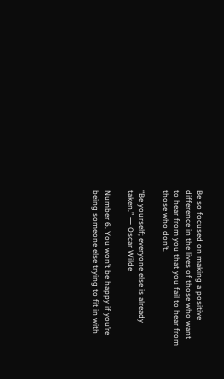Be so focused on making a positive difference in the lives of those who want to hear from you that you fail to hear from those who don’t.

“Be yourself; everyone else is already taken.” ― Oscar Wilde

Number 6. You won’t be happy if you’re being someone else trying to fit in with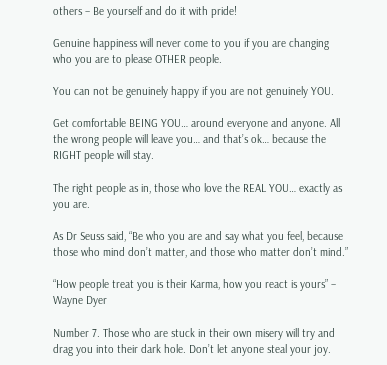others – Be yourself and do it with pride!

Genuine happiness will never come to you if you are changing who you are to please OTHER people.

You can not be genuinely happy if you are not genuinely YOU.

Get comfortable BEING YOU… around everyone and anyone. All the wrong people will leave you… and that’s ok… because the RIGHT people will stay.

The right people as in, those who love the REAL YOU… exactly as you are.

As Dr Seuss said, “Be who you are and say what you feel, because those who mind don’t matter, and those who matter don’t mind.”

“How people treat you is their Karma, how you react is yours” – Wayne Dyer

Number 7. Those who are stuck in their own misery will try and drag you into their dark hole. Don’t let anyone steal your joy.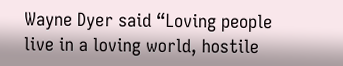Wayne Dyer said “Loving people live in a loving world, hostile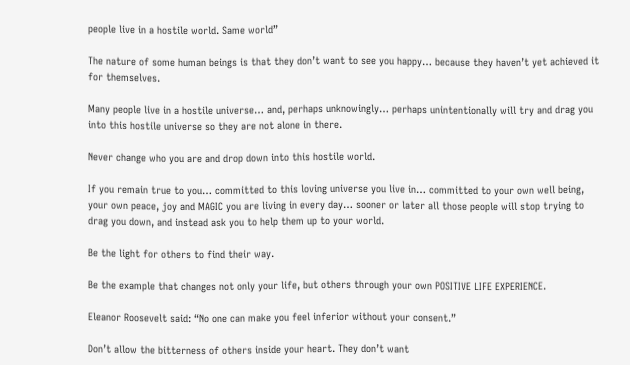people live in a hostile world. Same world”

The nature of some human beings is that they don’t want to see you happy… because they haven’t yet achieved it for themselves.

Many people live in a hostile universe… and, perhaps unknowingly… perhaps unintentionally will try and drag you into this hostile universe so they are not alone in there.

Never change who you are and drop down into this hostile world.

If you remain true to you… committed to this loving universe you live in… committed to your own well being, your own peace, joy and MAGIC you are living in every day… sooner or later all those people will stop trying to drag you down, and instead ask you to help them up to your world.

Be the light for others to find their way.

Be the example that changes not only your life, but others through your own POSITIVE LIFE EXPERIENCE.

Eleanor Roosevelt said: “No one can make you feel inferior without your consent.”

Don’t allow the bitterness of others inside your heart. They don’t want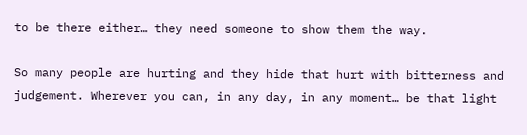to be there either… they need someone to show them the way.

So many people are hurting and they hide that hurt with bitterness and judgement. Wherever you can, in any day, in any moment… be that light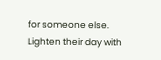for someone else. Lighten their day with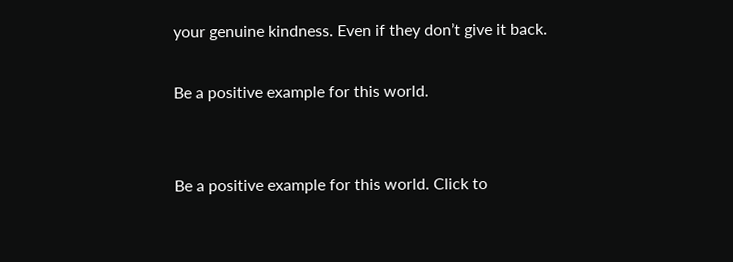your genuine kindness. Even if they don’t give it back.

Be a positive example for this world.


Be a positive example for this world. Click to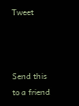Tweet



Send this to a friend